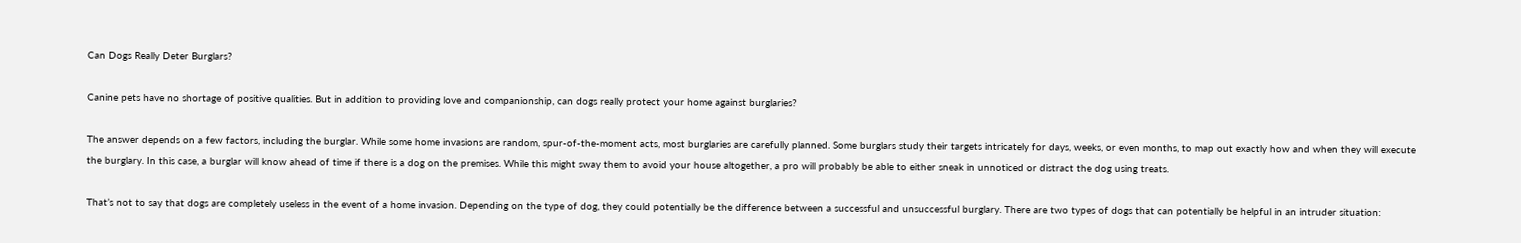Can Dogs Really Deter Burglars?

Canine pets have no shortage of positive qualities. But in addition to providing love and companionship, can dogs really protect your home against burglaries?

The answer depends on a few factors, including the burglar. While some home invasions are random, spur-of-the-moment acts, most burglaries are carefully planned. Some burglars study their targets intricately for days, weeks, or even months, to map out exactly how and when they will execute the burglary. In this case, a burglar will know ahead of time if there is a dog on the premises. While this might sway them to avoid your house altogether, a pro will probably be able to either sneak in unnoticed or distract the dog using treats.

That’s not to say that dogs are completely useless in the event of a home invasion. Depending on the type of dog, they could potentially be the difference between a successful and unsuccessful burglary. There are two types of dogs that can potentially be helpful in an intruder situation: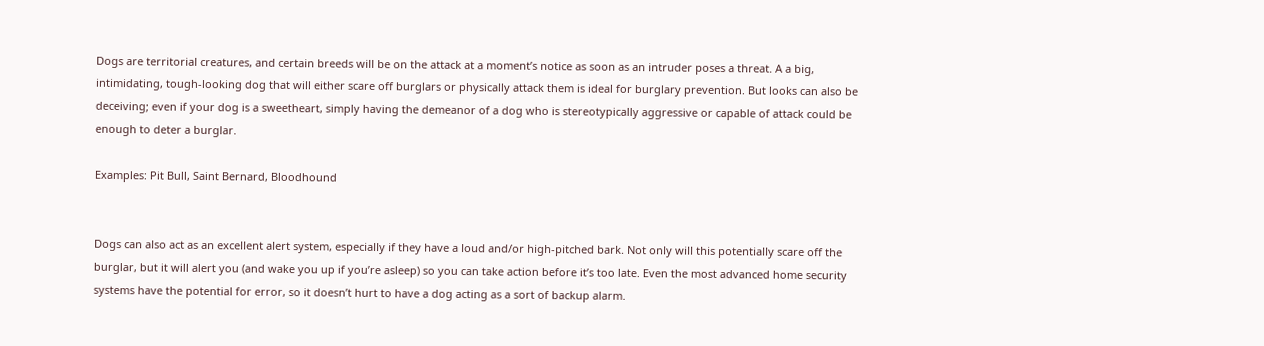Dogs are territorial creatures, and certain breeds will be on the attack at a moment’s notice as soon as an intruder poses a threat. A a big, intimidating, tough-looking dog that will either scare off burglars or physically attack them is ideal for burglary prevention. But looks can also be deceiving; even if your dog is a sweetheart, simply having the demeanor of a dog who is stereotypically aggressive or capable of attack could be enough to deter a burglar.

Examples: Pit Bull, Saint Bernard, Bloodhound


Dogs can also act as an excellent alert system, especially if they have a loud and/or high-pitched bark. Not only will this potentially scare off the burglar, but it will alert you (and wake you up if you’re asleep) so you can take action before it’s too late. Even the most advanced home security systems have the potential for error, so it doesn’t hurt to have a dog acting as a sort of backup alarm.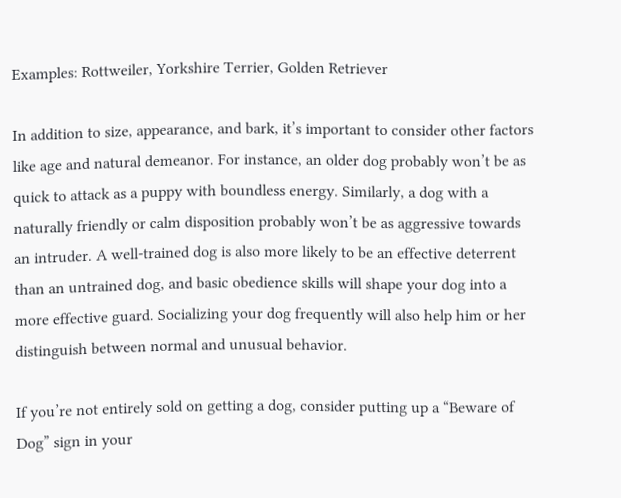Examples: Rottweiler, Yorkshire Terrier, Golden Retriever

In addition to size, appearance, and bark, it’s important to consider other factors like age and natural demeanor. For instance, an older dog probably won’t be as quick to attack as a puppy with boundless energy. Similarly, a dog with a naturally friendly or calm disposition probably won’t be as aggressive towards an intruder. A well-trained dog is also more likely to be an effective deterrent than an untrained dog, and basic obedience skills will shape your dog into a more effective guard. Socializing your dog frequently will also help him or her distinguish between normal and unusual behavior.

If you’re not entirely sold on getting a dog, consider putting up a “Beware of Dog” sign in your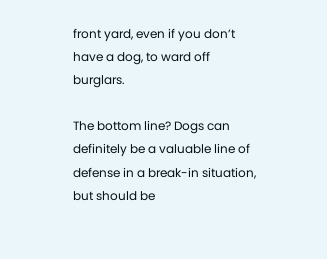front yard, even if you don’t have a dog, to ward off burglars.

The bottom line? Dogs can definitely be a valuable line of defense in a break-in situation, but should be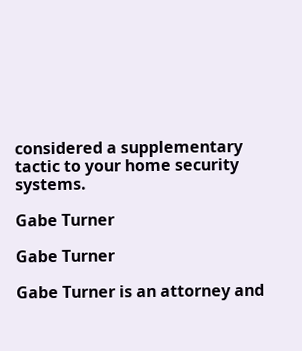considered a supplementary tactic to your home security systems.

Gabe Turner

Gabe Turner

Gabe Turner is an attorney and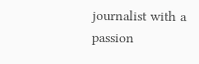journalist with a passion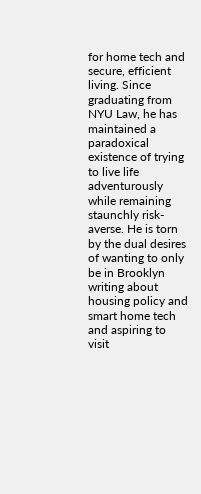for home tech and secure, efficient living. Since graduating from NYU Law, he has maintained a paradoxical existence of trying to live life adventurously while remaining staunchly risk-averse. He is torn by the dual desires of wanting to only be in Brooklyn writing about housing policy and smart home tech and aspiring to visit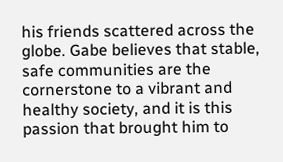his friends scattered across the globe. Gabe believes that stable, safe communities are the cornerstone to a vibrant and healthy society, and it is this passion that brought him to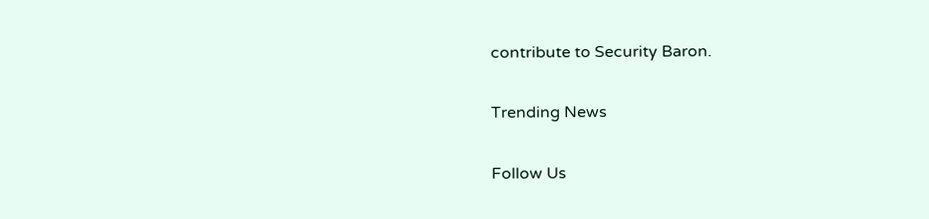contribute to Security Baron.

Trending News

Follow Us